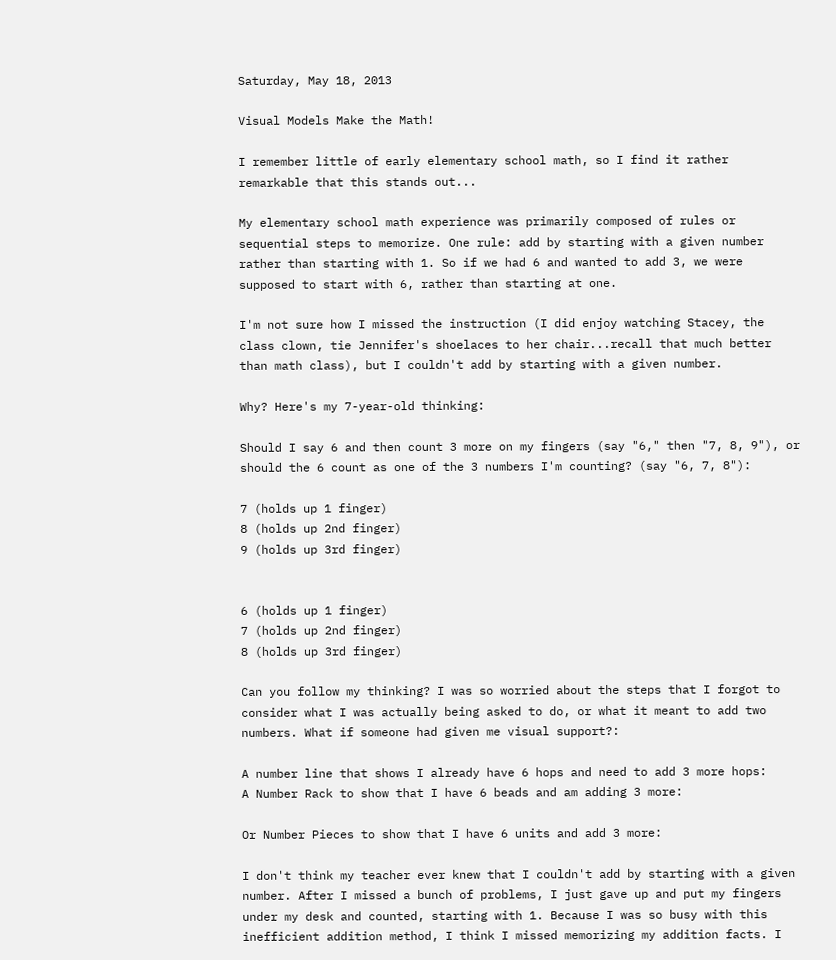Saturday, May 18, 2013

Visual Models Make the Math!

I remember little of early elementary school math, so I find it rather remarkable that this stands out...

My elementary school math experience was primarily composed of rules or sequential steps to memorize. One rule: add by starting with a given number rather than starting with 1. So if we had 6 and wanted to add 3, we were supposed to start with 6, rather than starting at one.

I'm not sure how I missed the instruction (I did enjoy watching Stacey, the class clown, tie Jennifer's shoelaces to her chair...recall that much better than math class), but I couldn't add by starting with a given number.

Why? Here's my 7-year-old thinking:

Should I say 6 and then count 3 more on my fingers (say "6," then "7, 8, 9"), or should the 6 count as one of the 3 numbers I'm counting? (say "6, 7, 8"):

7 (holds up 1 finger)
8 (holds up 2nd finger)
9 (holds up 3rd finger)


6 (holds up 1 finger)
7 (holds up 2nd finger)
8 (holds up 3rd finger)

Can you follow my thinking? I was so worried about the steps that I forgot to consider what I was actually being asked to do, or what it meant to add two numbers. What if someone had given me visual support?:

A number line that shows I already have 6 hops and need to add 3 more hops:
A Number Rack to show that I have 6 beads and am adding 3 more:

Or Number Pieces to show that I have 6 units and add 3 more:

I don't think my teacher ever knew that I couldn't add by starting with a given number. After I missed a bunch of problems, I just gave up and put my fingers under my desk and counted, starting with 1. Because I was so busy with this inefficient addition method, I think I missed memorizing my addition facts. I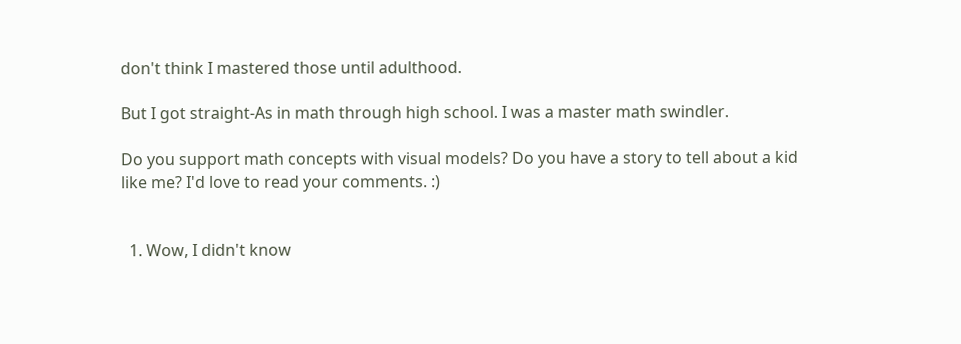don't think I mastered those until adulthood.

But I got straight-As in math through high school. I was a master math swindler.

Do you support math concepts with visual models? Do you have a story to tell about a kid like me? I'd love to read your comments. :)


  1. Wow, I didn't know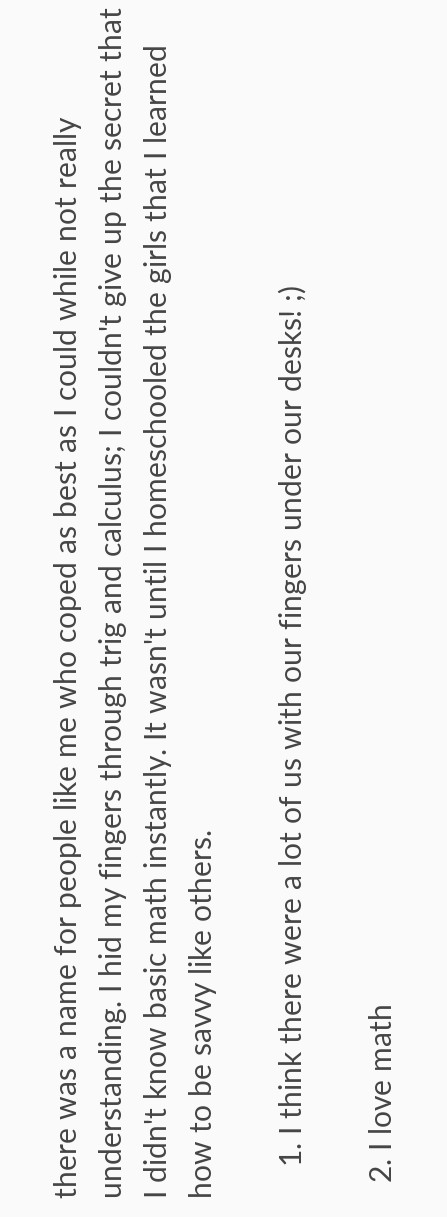there was a name for people like me who coped as best as I could while not really understanding. I hid my fingers through trig and calculus; I couldn't give up the secret that I didn't know basic math instantly. It wasn't until I homeschooled the girls that I learned how to be savvy like others.

    1. I think there were a lot of us with our fingers under our desks! ;)

  2. I love math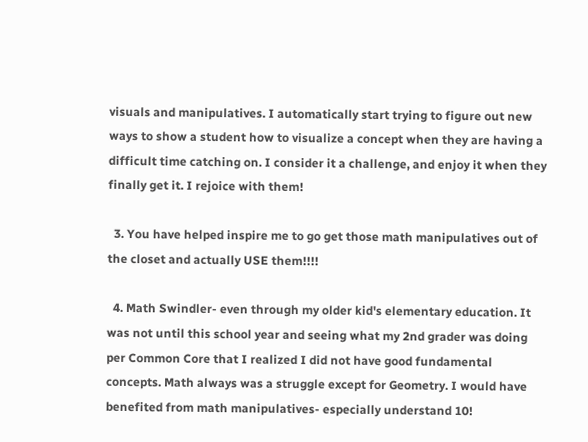visuals and manipulatives. I automatically start trying to figure out new ways to show a student how to visualize a concept when they are having a difficult time catching on. I consider it a challenge, and enjoy it when they finally get it. I rejoice with them!

  3. You have helped inspire me to go get those math manipulatives out of the closet and actually USE them!!!!

  4. Math Swindler- even through my older kid's elementary education. It was not until this school year and seeing what my 2nd grader was doing per Common Core that I realized I did not have good fundamental concepts. Math always was a struggle except for Geometry. I would have benefited from math manipulatives- especially understand 10!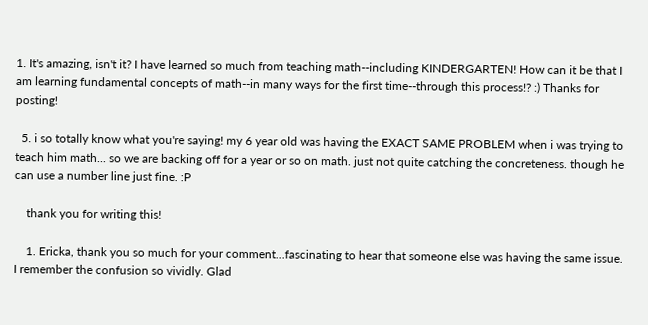1. It's amazing, isn't it? I have learned so much from teaching math--including KINDERGARTEN! How can it be that I am learning fundamental concepts of math--in many ways for the first time--through this process!? :) Thanks for posting!

  5. i so totally know what you're saying! my 6 year old was having the EXACT SAME PROBLEM when i was trying to teach him math... so we are backing off for a year or so on math. just not quite catching the concreteness. though he can use a number line just fine. :P

    thank you for writing this!

    1. Ericka, thank you so much for your comment...fascinating to hear that someone else was having the same issue. I remember the confusion so vividly. Glad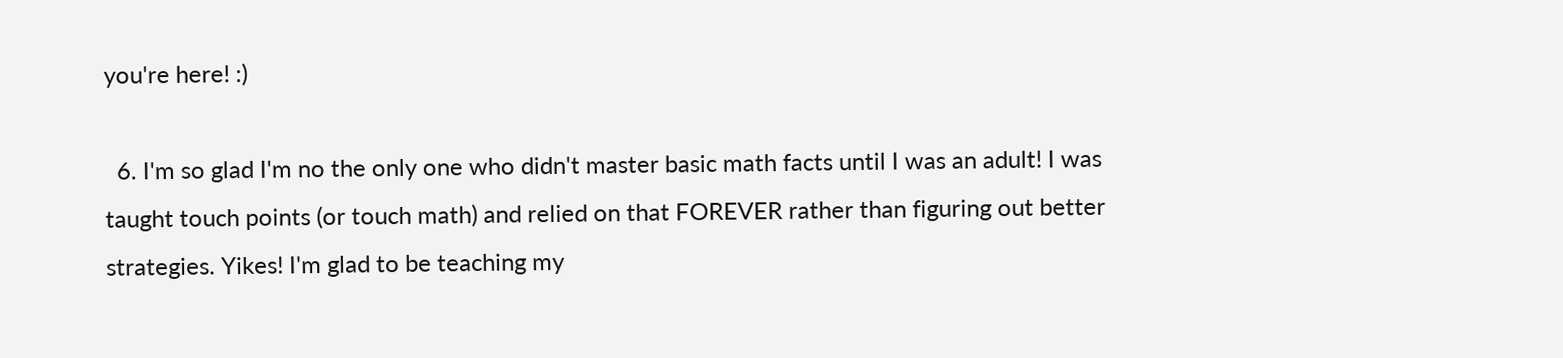you're here! :)

  6. I'm so glad I'm no the only one who didn't master basic math facts until I was an adult! I was taught touch points (or touch math) and relied on that FOREVER rather than figuring out better strategies. Yikes! I'm glad to be teaching my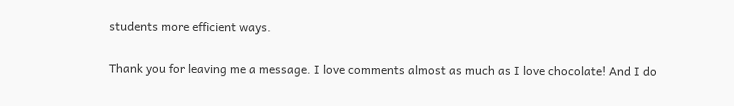students more efficient ways.


Thank you for leaving me a message. I love comments almost as much as I love chocolate! And I do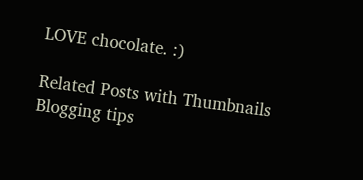LOVE chocolate. :)

Related Posts with Thumbnails
Blogging tips